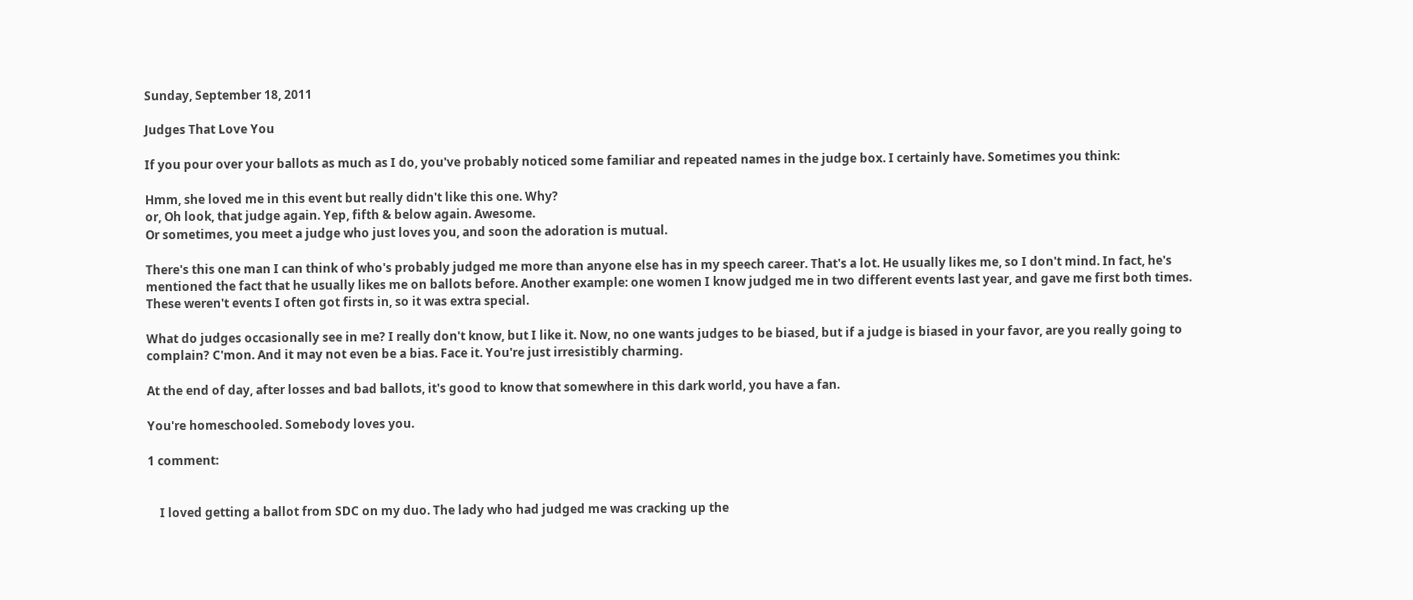Sunday, September 18, 2011

Judges That Love You

If you pour over your ballots as much as I do, you've probably noticed some familiar and repeated names in the judge box. I certainly have. Sometimes you think:

Hmm, she loved me in this event but really didn't like this one. Why?
or, Oh look, that judge again. Yep, fifth & below again. Awesome.
Or sometimes, you meet a judge who just loves you, and soon the adoration is mutual.

There's this one man I can think of who's probably judged me more than anyone else has in my speech career. That's a lot. He usually likes me, so I don't mind. In fact, he's mentioned the fact that he usually likes me on ballots before. Another example: one women I know judged me in two different events last year, and gave me first both times. These weren't events I often got firsts in, so it was extra special.

What do judges occasionally see in me? I really don't know, but I like it. Now, no one wants judges to be biased, but if a judge is biased in your favor, are you really going to complain? C'mon. And it may not even be a bias. Face it. You're just irresistibly charming.

At the end of day, after losses and bad ballots, it's good to know that somewhere in this dark world, you have a fan.

You're homeschooled. Somebody loves you.

1 comment:


    I loved getting a ballot from SDC on my duo. The lady who had judged me was cracking up the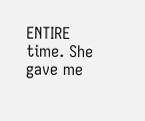ENTIRE time. She gave me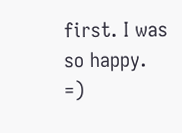first. I was so happy. =)